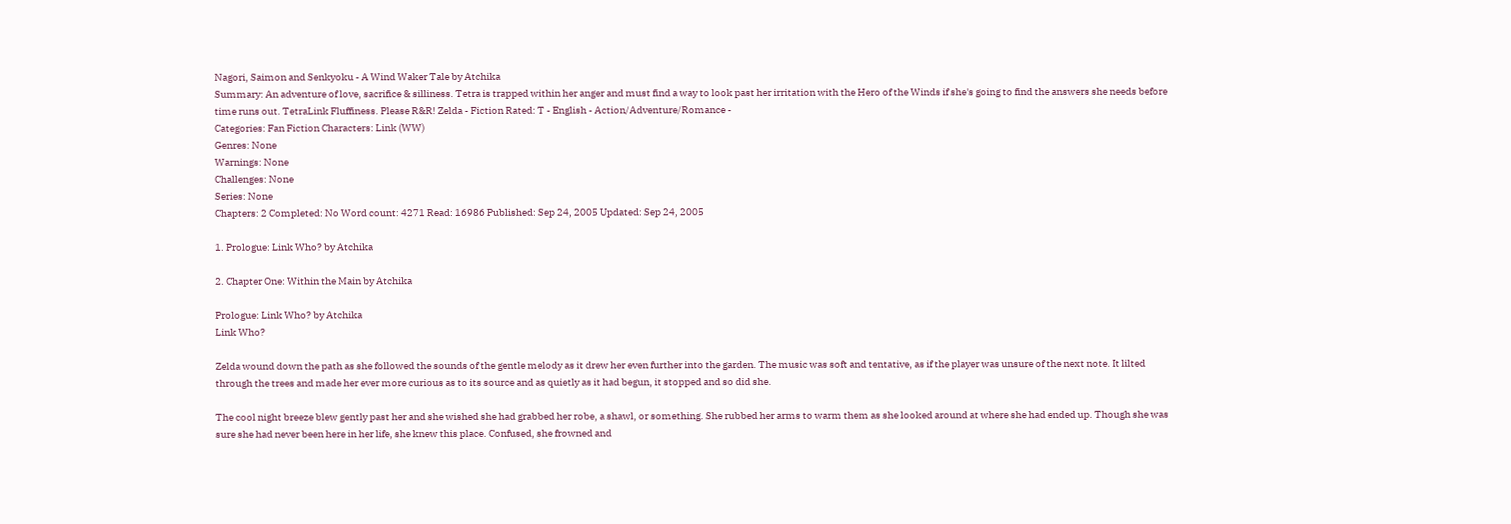Nagori, Saimon and Senkyoku - A Wind Waker Tale by Atchika
Summary: An adventure of love, sacrifice & silliness. Tetra is trapped within her anger and must find a way to look past her irritation with the Hero of the Winds if she's going to find the answers she needs before time runs out. TetraLink Fluffiness. Please R&R! Zelda - Fiction Rated: T - English - Action/Adventure/Romance -
Categories: Fan Fiction Characters: Link (WW)
Genres: None
Warnings: None
Challenges: None
Series: None
Chapters: 2 Completed: No Word count: 4271 Read: 16986 Published: Sep 24, 2005 Updated: Sep 24, 2005

1. Prologue: Link Who? by Atchika

2. Chapter One: Within the Main by Atchika

Prologue: Link Who? by Atchika
Link Who?

Zelda wound down the path as she followed the sounds of the gentle melody as it drew her even further into the garden. The music was soft and tentative, as if the player was unsure of the next note. It lilted through the trees and made her ever more curious as to its source and as quietly as it had begun, it stopped and so did she.

The cool night breeze blew gently past her and she wished she had grabbed her robe, a shawl, or something. She rubbed her arms to warm them as she looked around at where she had ended up. Though she was sure she had never been here in her life, she knew this place. Confused, she frowned and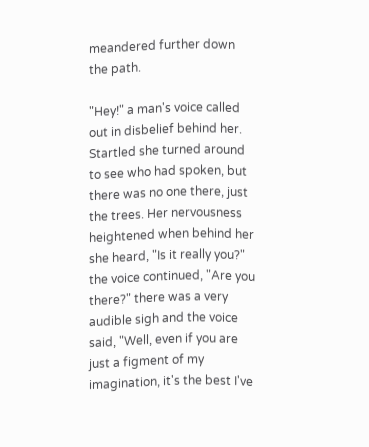meandered further down the path.

"Hey!" a man's voice called out in disbelief behind her. Startled she turned around to see who had spoken, but there was no one there, just the trees. Her nervousness heightened when behind her she heard, "Is it really you?" the voice continued, "Are you there?" there was a very audible sigh and the voice said, "Well, even if you are just a figment of my imagination, it's the best I've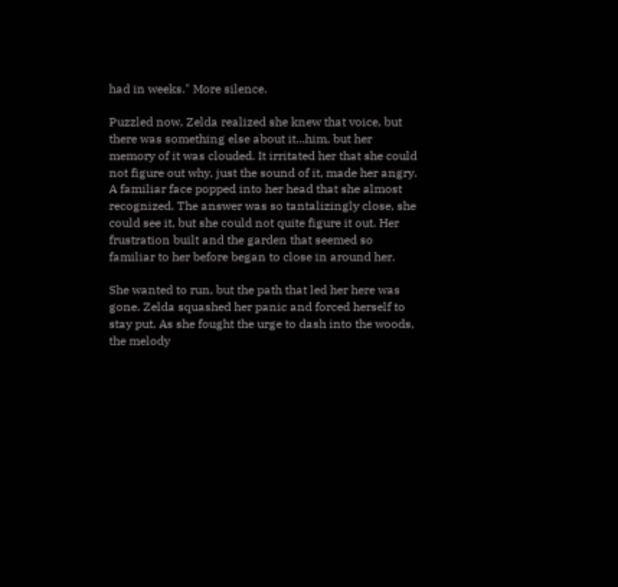had in weeks." More silence.

Puzzled now, Zelda realized she knew that voice, but there was something else about it...him, but her memory of it was clouded. It irritated her that she could not figure out why, just the sound of it, made her angry. A familiar face popped into her head that she almost recognized. The answer was so tantalizingly close, she could see it, but she could not quite figure it out. Her frustration built and the garden that seemed so familiar to her before began to close in around her.

She wanted to run, but the path that led her here was gone. Zelda squashed her panic and forced herself to stay put. As she fought the urge to dash into the woods, the melody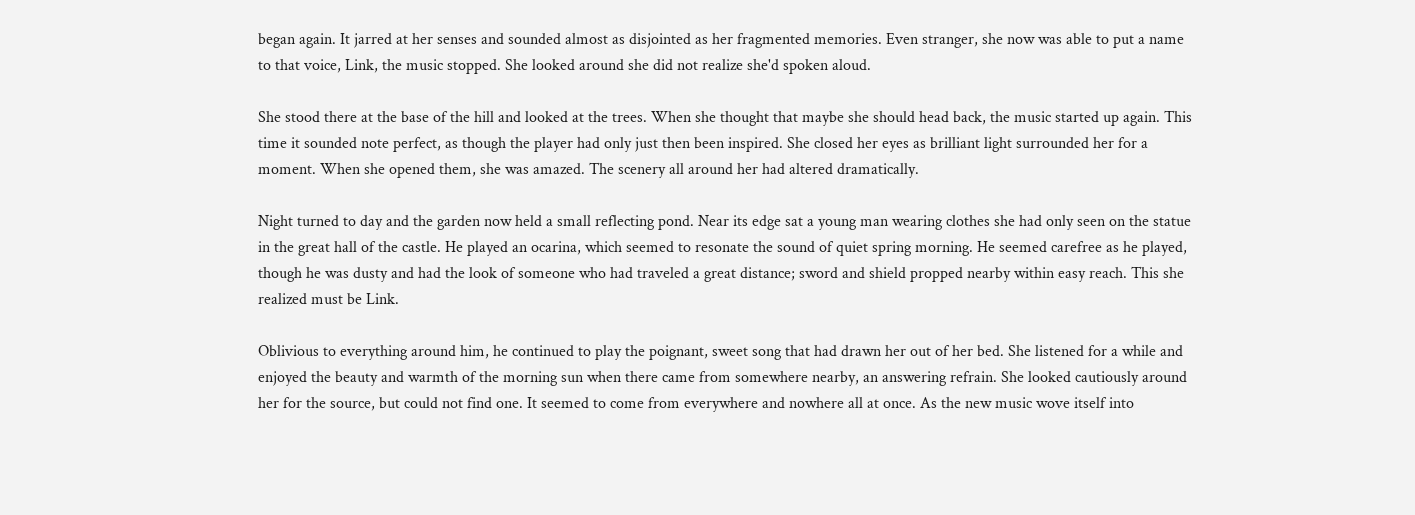began again. It jarred at her senses and sounded almost as disjointed as her fragmented memories. Even stranger, she now was able to put a name to that voice, Link, the music stopped. She looked around she did not realize she'd spoken aloud.

She stood there at the base of the hill and looked at the trees. When she thought that maybe she should head back, the music started up again. This time it sounded note perfect, as though the player had only just then been inspired. She closed her eyes as brilliant light surrounded her for a moment. When she opened them, she was amazed. The scenery all around her had altered dramatically.

Night turned to day and the garden now held a small reflecting pond. Near its edge sat a young man wearing clothes she had only seen on the statue in the great hall of the castle. He played an ocarina, which seemed to resonate the sound of quiet spring morning. He seemed carefree as he played, though he was dusty and had the look of someone who had traveled a great distance; sword and shield propped nearby within easy reach. This she realized must be Link.

Oblivious to everything around him, he continued to play the poignant, sweet song that had drawn her out of her bed. She listened for a while and enjoyed the beauty and warmth of the morning sun when there came from somewhere nearby, an answering refrain. She looked cautiously around her for the source, but could not find one. It seemed to come from everywhere and nowhere all at once. As the new music wove itself into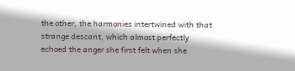the other, the harmonies intertwined with that strange descant, which almost perfectly echoed the anger she first felt when she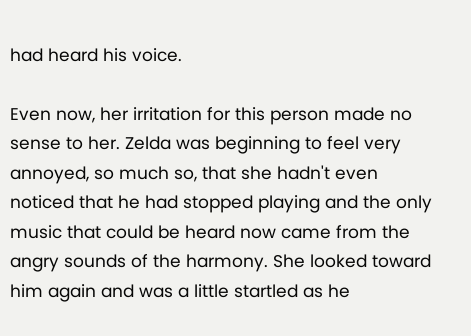had heard his voice.

Even now, her irritation for this person made no sense to her. Zelda was beginning to feel very annoyed, so much so, that she hadn't even noticed that he had stopped playing and the only music that could be heard now came from the angry sounds of the harmony. She looked toward him again and was a little startled as he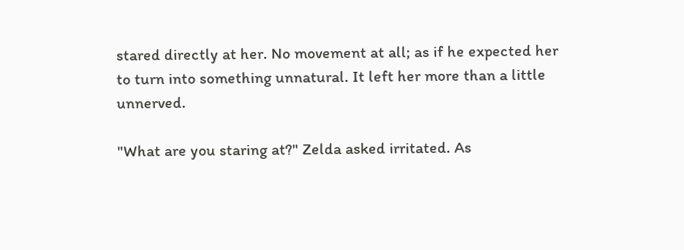stared directly at her. No movement at all; as if he expected her to turn into something unnatural. It left her more than a little unnerved.

"What are you staring at?" Zelda asked irritated. As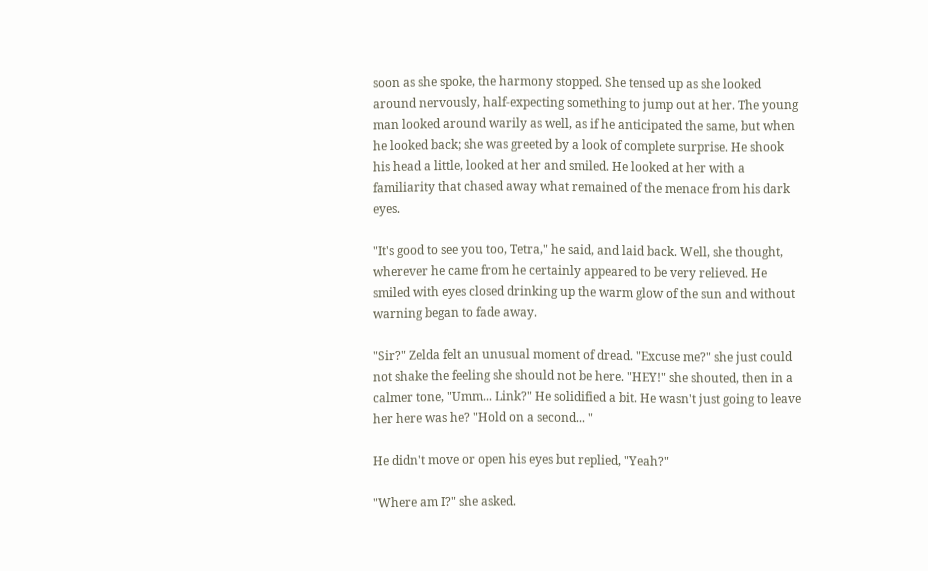soon as she spoke, the harmony stopped. She tensed up as she looked around nervously, half-expecting something to jump out at her. The young man looked around warily as well, as if he anticipated the same, but when he looked back; she was greeted by a look of complete surprise. He shook his head a little, looked at her and smiled. He looked at her with a familiarity that chased away what remained of the menace from his dark eyes.

"It's good to see you too, Tetra," he said, and laid back. Well, she thought, wherever he came from he certainly appeared to be very relieved. He smiled with eyes closed drinking up the warm glow of the sun and without warning began to fade away.

"Sir?" Zelda felt an unusual moment of dread. "Excuse me?" she just could not shake the feeling she should not be here. "HEY!" she shouted, then in a calmer tone, "Umm... Link?" He solidified a bit. He wasn't just going to leave her here was he? "Hold on a second... "

He didn't move or open his eyes but replied, "Yeah?"

"Where am I?" she asked.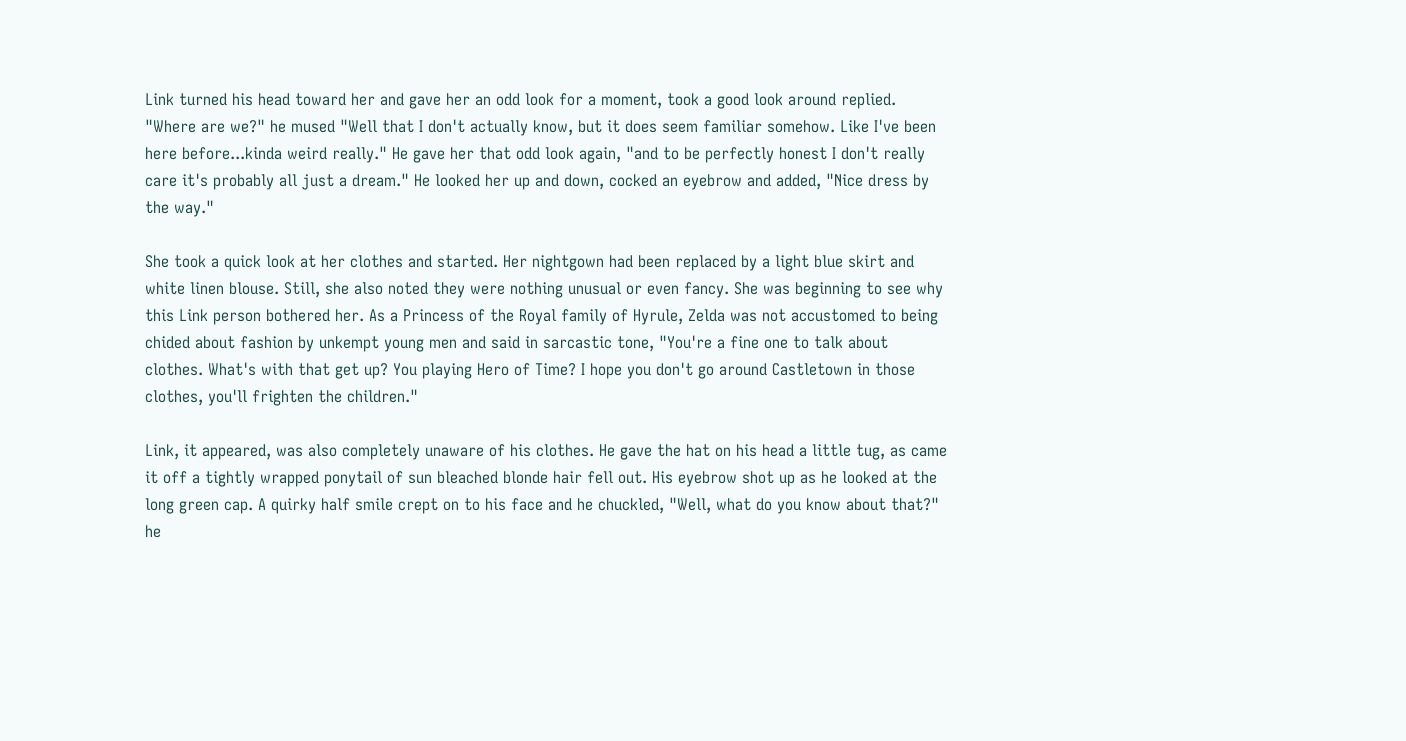Link turned his head toward her and gave her an odd look for a moment, took a good look around replied. "Where are we?" he mused "Well that I don't actually know, but it does seem familiar somehow. Like I've been here before...kinda weird really." He gave her that odd look again, "and to be perfectly honest I don't really care it's probably all just a dream." He looked her up and down, cocked an eyebrow and added, "Nice dress by the way."

She took a quick look at her clothes and started. Her nightgown had been replaced by a light blue skirt and white linen blouse. Still, she also noted they were nothing unusual or even fancy. She was beginning to see why this Link person bothered her. As a Princess of the Royal family of Hyrule, Zelda was not accustomed to being chided about fashion by unkempt young men and said in sarcastic tone, "You're a fine one to talk about clothes. What's with that get up? You playing Hero of Time? I hope you don't go around Castletown in those clothes, you'll frighten the children."

Link, it appeared, was also completely unaware of his clothes. He gave the hat on his head a little tug, as came it off a tightly wrapped ponytail of sun bleached blonde hair fell out. His eyebrow shot up as he looked at the long green cap. A quirky half smile crept on to his face and he chuckled, "Well, what do you know about that?" he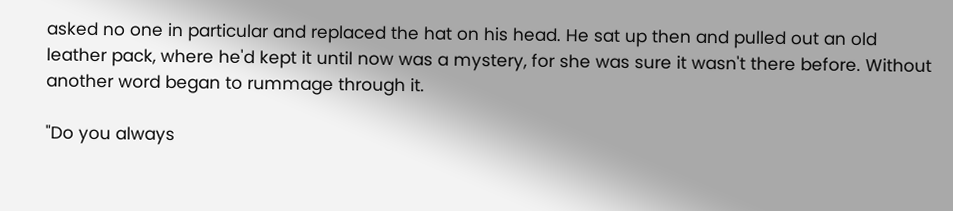asked no one in particular and replaced the hat on his head. He sat up then and pulled out an old leather pack, where he'd kept it until now was a mystery, for she was sure it wasn't there before. Without another word began to rummage through it.

"Do you always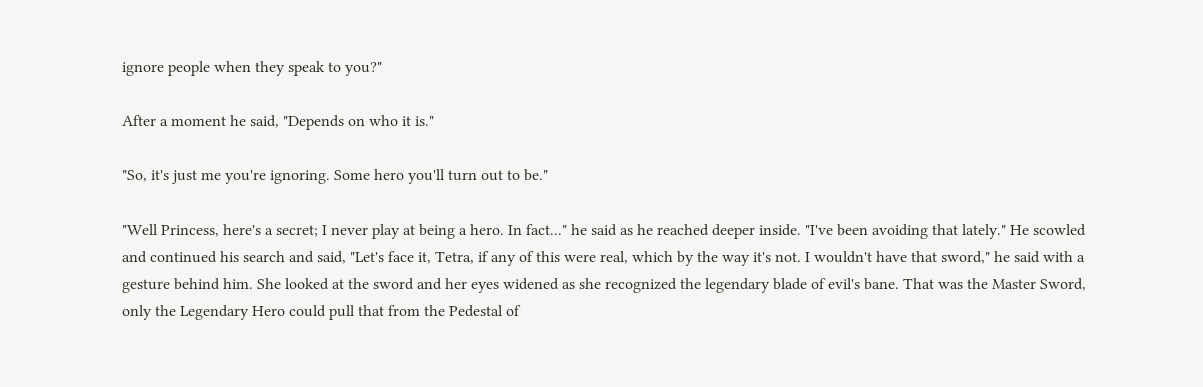ignore people when they speak to you?"

After a moment he said, "Depends on who it is."

"So, it's just me you're ignoring. Some hero you'll turn out to be."

"Well Princess, here's a secret; I never play at being a hero. In fact..." he said as he reached deeper inside. "I've been avoiding that lately." He scowled and continued his search and said, "Let's face it, Tetra, if any of this were real, which by the way it's not. I wouldn't have that sword," he said with a gesture behind him. She looked at the sword and her eyes widened as she recognized the legendary blade of evil's bane. That was the Master Sword, only the Legendary Hero could pull that from the Pedestal of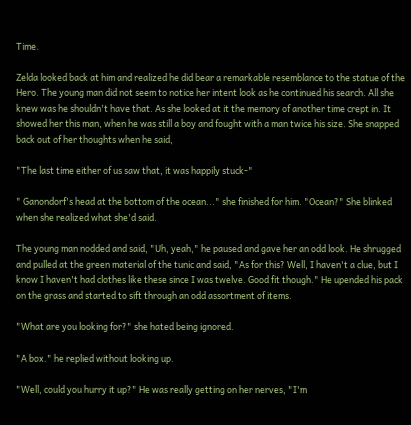Time.

Zelda looked back at him and realized he did bear a remarkable resemblance to the statue of the Hero. The young man did not seem to notice her intent look as he continued his search. All she knew was he shouldn't have that. As she looked at it the memory of another time crept in. It showed her this man, when he was still a boy and fought with a man twice his size. She snapped back out of her thoughts when he said,

"The last time either of us saw that, it was happily stuck-"

" Ganondorf's head at the bottom of the ocean..." she finished for him. "Ocean?" She blinked when she realized what she'd said.

The young man nodded and said, "Uh, yeah," he paused and gave her an odd look. He shrugged and pulled at the green material of the tunic and said, "As for this? Well, I haven't a clue, but I know I haven't had clothes like these since I was twelve. Good fit though." He upended his pack on the grass and started to sift through an odd assortment of items.

"What are you looking for?" she hated being ignored.

"A box." he replied without looking up.

"Well, could you hurry it up?" He was really getting on her nerves, "I'm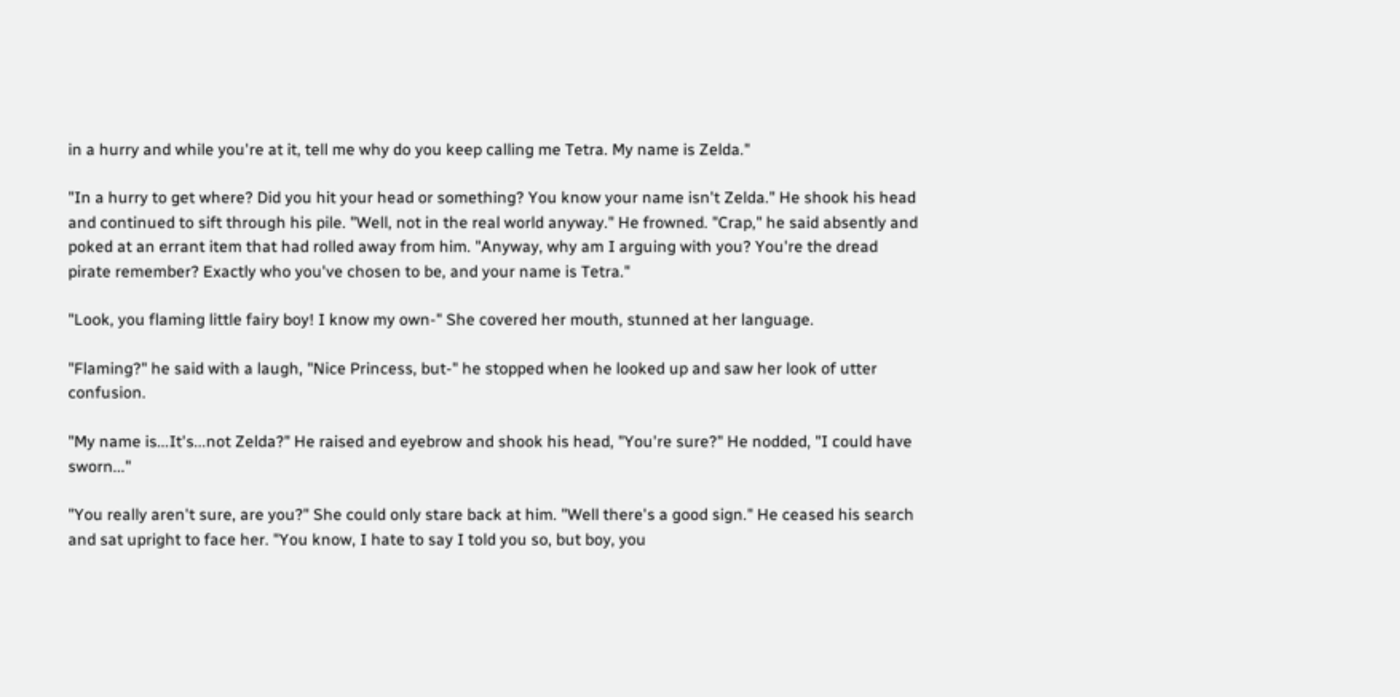in a hurry and while you're at it, tell me why do you keep calling me Tetra. My name is Zelda."

"In a hurry to get where? Did you hit your head or something? You know your name isn't Zelda." He shook his head and continued to sift through his pile. "Well, not in the real world anyway." He frowned. "Crap," he said absently and poked at an errant item that had rolled away from him. "Anyway, why am I arguing with you? You're the dread pirate remember? Exactly who you've chosen to be, and your name is Tetra."

"Look, you flaming little fairy boy! I know my own-" She covered her mouth, stunned at her language.

"Flaming?" he said with a laugh, "Nice Princess, but-" he stopped when he looked up and saw her look of utter confusion.

"My name is...It's...not Zelda?" He raised and eyebrow and shook his head, "You're sure?" He nodded, "I could have sworn..."

"You really aren't sure, are you?" She could only stare back at him. "Well there's a good sign." He ceased his search and sat upright to face her. "You know, I hate to say I told you so, but boy, you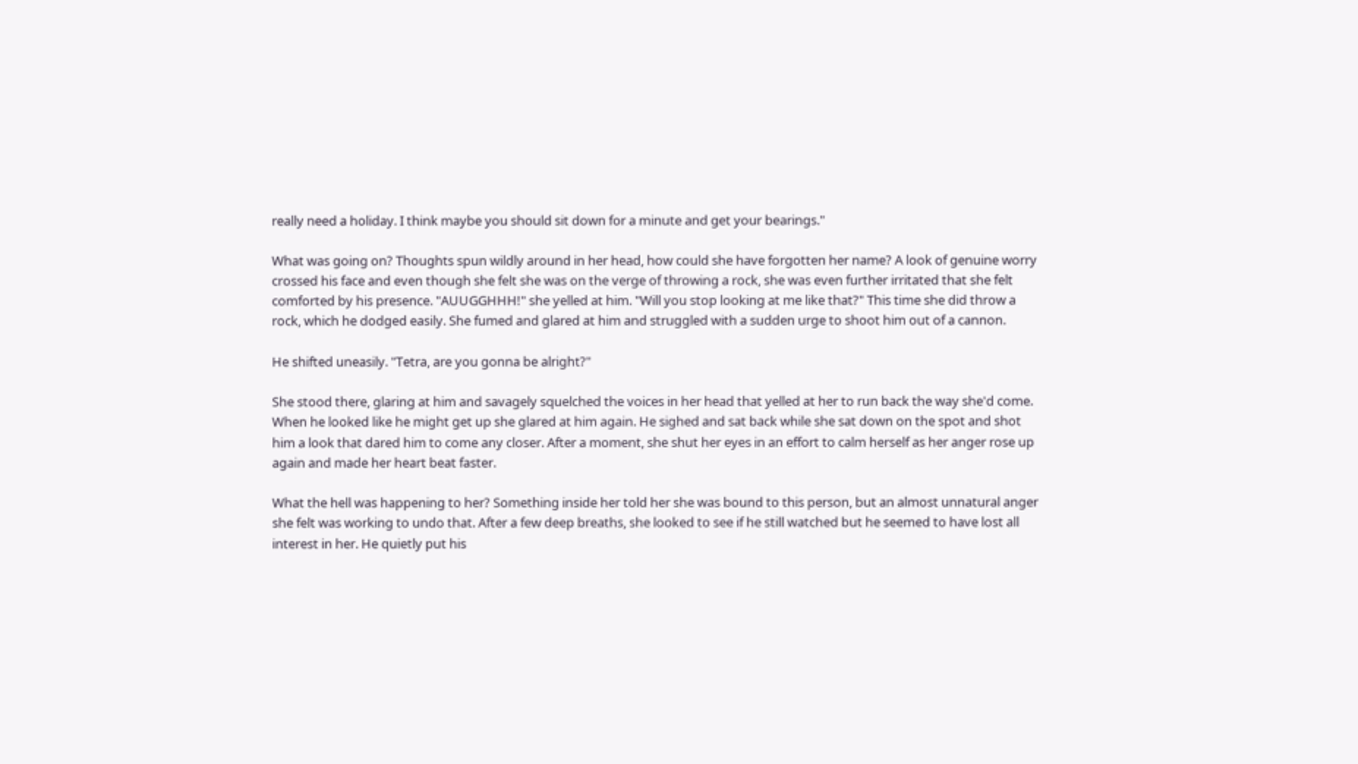really need a holiday. I think maybe you should sit down for a minute and get your bearings."

What was going on? Thoughts spun wildly around in her head, how could she have forgotten her name? A look of genuine worry crossed his face and even though she felt she was on the verge of throwing a rock, she was even further irritated that she felt comforted by his presence. "AUUGGHHH!" she yelled at him. "Will you stop looking at me like that?" This time she did throw a rock, which he dodged easily. She fumed and glared at him and struggled with a sudden urge to shoot him out of a cannon.

He shifted uneasily. "Tetra, are you gonna be alright?"

She stood there, glaring at him and savagely squelched the voices in her head that yelled at her to run back the way she'd come. When he looked like he might get up she glared at him again. He sighed and sat back while she sat down on the spot and shot him a look that dared him to come any closer. After a moment, she shut her eyes in an effort to calm herself as her anger rose up again and made her heart beat faster.

What the hell was happening to her? Something inside her told her she was bound to this person, but an almost unnatural anger she felt was working to undo that. After a few deep breaths, she looked to see if he still watched but he seemed to have lost all interest in her. He quietly put his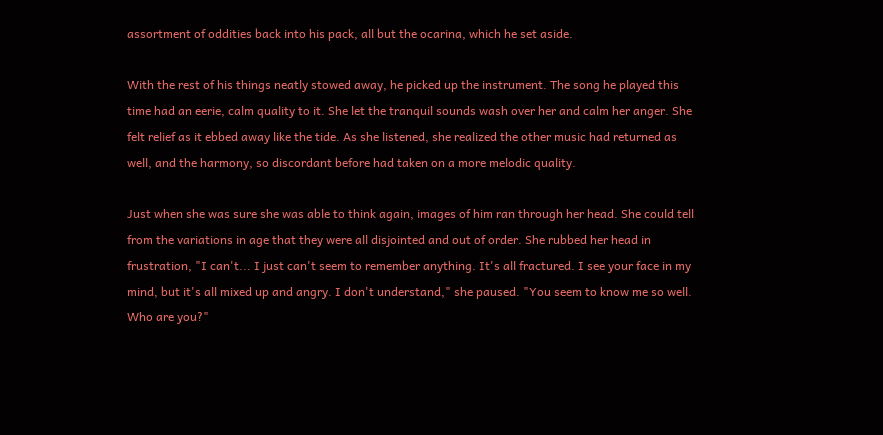assortment of oddities back into his pack, all but the ocarina, which he set aside.

With the rest of his things neatly stowed away, he picked up the instrument. The song he played this time had an eerie, calm quality to it. She let the tranquil sounds wash over her and calm her anger. She felt relief as it ebbed away like the tide. As she listened, she realized the other music had returned as well, and the harmony, so discordant before had taken on a more melodic quality.

Just when she was sure she was able to think again, images of him ran through her head. She could tell from the variations in age that they were all disjointed and out of order. She rubbed her head in frustration, "I can't... I just can't seem to remember anything. It's all fractured. I see your face in my mind, but it's all mixed up and angry. I don't understand," she paused. "You seem to know me so well. Who are you?"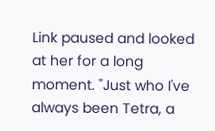Link paused and looked at her for a long moment. "Just who I've always been Tetra, a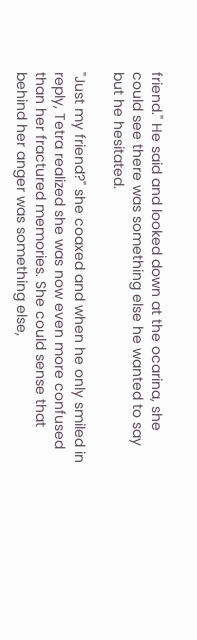friend." He said and looked down at the ocarina, she could see there was something else he wanted to say but he hesitated.

"Just my friend?" she coaxed and when he only smiled in reply, Tetra realized she was now even more confused than her fractured memories. She could sense that behind her anger was something else,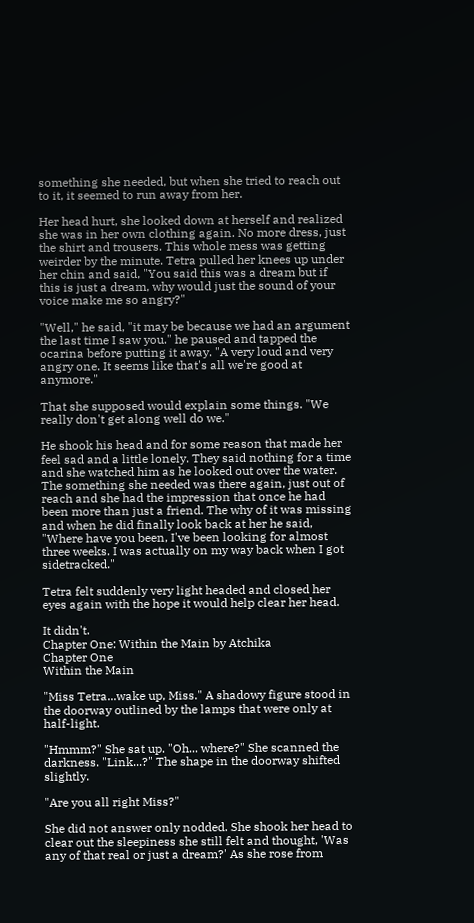something she needed, but when she tried to reach out to it, it seemed to run away from her.

Her head hurt, she looked down at herself and realized she was in her own clothing again. No more dress, just the shirt and trousers. This whole mess was getting weirder by the minute. Tetra pulled her knees up under her chin and said, "You said this was a dream but if this is just a dream, why would just the sound of your voice make me so angry?"

"Well," he said, "it may be because we had an argument the last time I saw you." he paused and tapped the ocarina before putting it away. "A very loud and very angry one. It seems like that's all we're good at anymore."

That she supposed would explain some things. "We really don't get along well do we."

He shook his head and for some reason that made her feel sad and a little lonely. They said nothing for a time and she watched him as he looked out over the water. The something she needed was there again, just out of reach and she had the impression that once he had been more than just a friend. The why of it was missing and when he did finally look back at her he said, "Where have you been, I've been looking for almost three weeks. I was actually on my way back when I got sidetracked."

Tetra felt suddenly very light headed and closed her eyes again with the hope it would help clear her head.

It didn't.
Chapter One: Within the Main by Atchika
Chapter One
Within the Main

"Miss Tetra...wake up, Miss." A shadowy figure stood in the doorway outlined by the lamps that were only at half-light.

"Hmmm?" She sat up. "Oh... where?" She scanned the darkness. "Link...?" The shape in the doorway shifted slightly.

"Are you all right Miss?"

She did not answer only nodded. She shook her head to clear out the sleepiness she still felt and thought, 'Was any of that real or just a dream?' As she rose from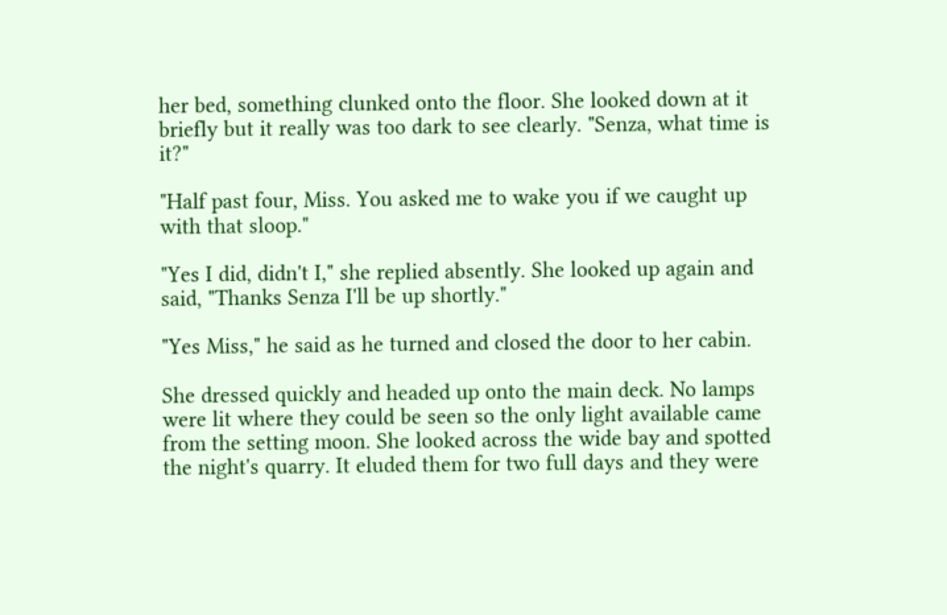her bed, something clunked onto the floor. She looked down at it briefly but it really was too dark to see clearly. "Senza, what time is it?"

"Half past four, Miss. You asked me to wake you if we caught up with that sloop."

"Yes I did, didn't I," she replied absently. She looked up again and said, "Thanks Senza I'll be up shortly."

"Yes Miss," he said as he turned and closed the door to her cabin.

She dressed quickly and headed up onto the main deck. No lamps were lit where they could be seen so the only light available came from the setting moon. She looked across the wide bay and spotted the night's quarry. It eluded them for two full days and they were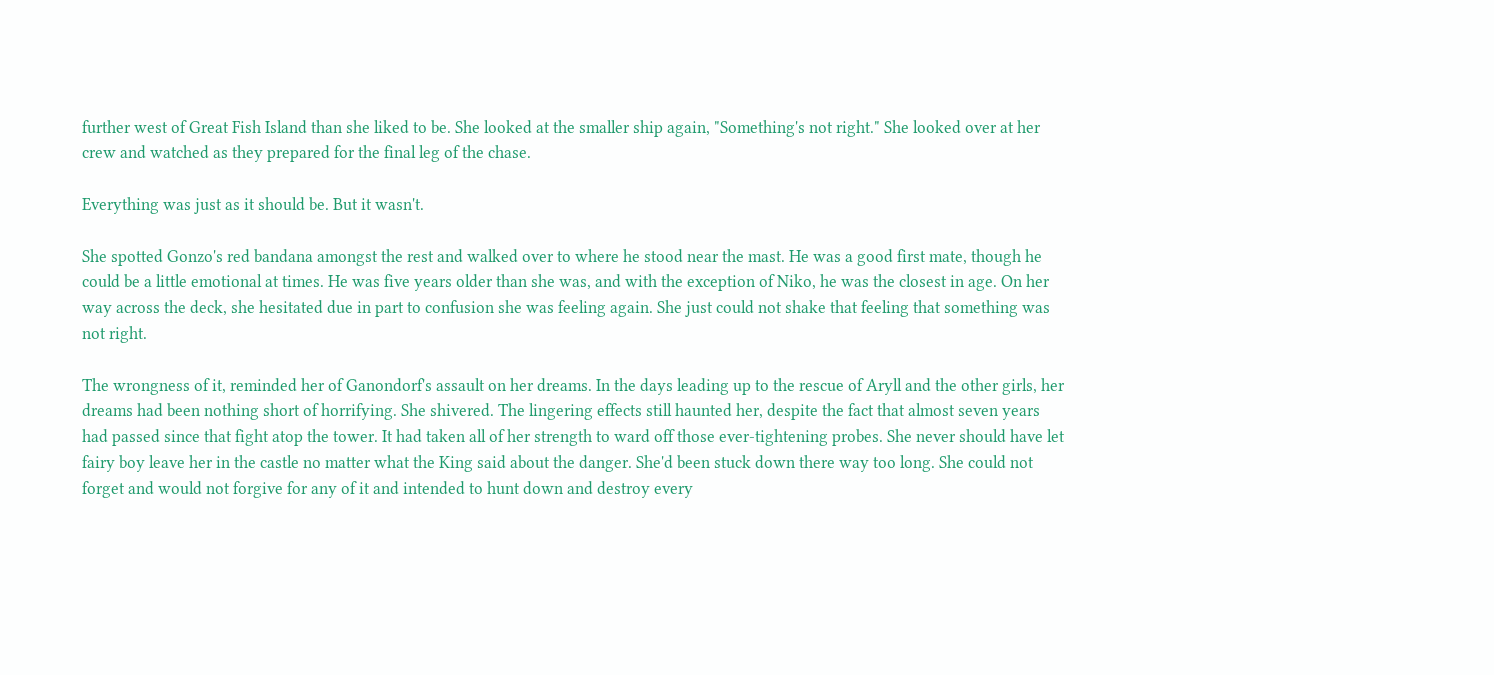further west of Great Fish Island than she liked to be. She looked at the smaller ship again, "Something's not right." She looked over at her crew and watched as they prepared for the final leg of the chase.

Everything was just as it should be. But it wasn't.

She spotted Gonzo's red bandana amongst the rest and walked over to where he stood near the mast. He was a good first mate, though he could be a little emotional at times. He was five years older than she was, and with the exception of Niko, he was the closest in age. On her way across the deck, she hesitated due in part to confusion she was feeling again. She just could not shake that feeling that something was not right.

The wrongness of it, reminded her of Ganondorf's assault on her dreams. In the days leading up to the rescue of Aryll and the other girls, her dreams had been nothing short of horrifying. She shivered. The lingering effects still haunted her, despite the fact that almost seven years had passed since that fight atop the tower. It had taken all of her strength to ward off those ever-tightening probes. She never should have let fairy boy leave her in the castle no matter what the King said about the danger. She'd been stuck down there way too long. She could not forget and would not forgive for any of it and intended to hunt down and destroy every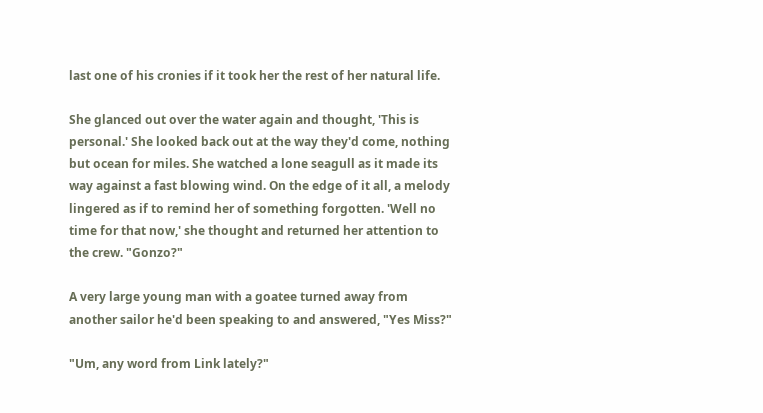last one of his cronies if it took her the rest of her natural life.

She glanced out over the water again and thought, 'This is personal.' She looked back out at the way they'd come, nothing but ocean for miles. She watched a lone seagull as it made its way against a fast blowing wind. On the edge of it all, a melody lingered as if to remind her of something forgotten. 'Well no time for that now,' she thought and returned her attention to the crew. "Gonzo?"

A very large young man with a goatee turned away from another sailor he'd been speaking to and answered, "Yes Miss?"

"Um, any word from Link lately?"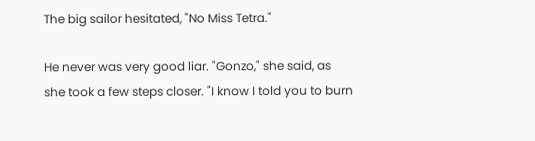The big sailor hesitated, "No Miss Tetra."

He never was very good liar. "Gonzo," she said, as she took a few steps closer. "I know I told you to burn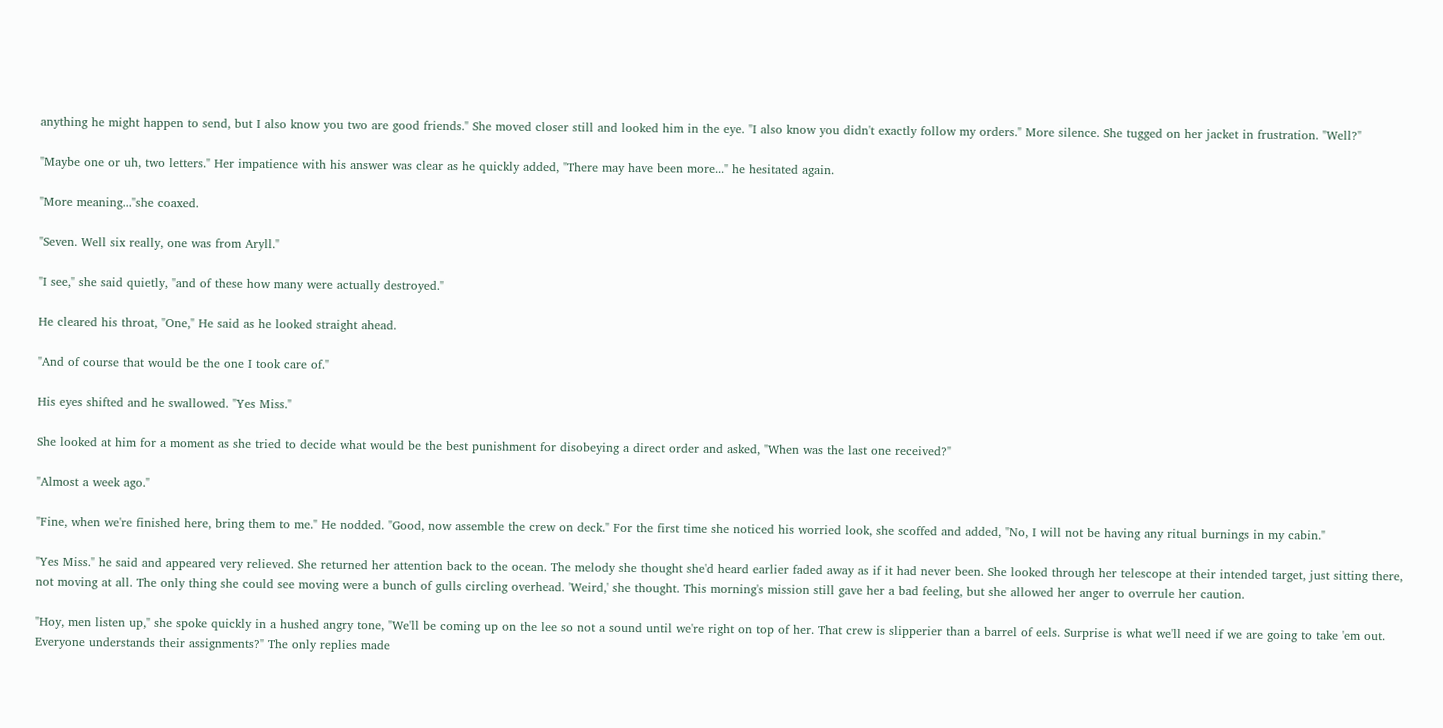anything he might happen to send, but I also know you two are good friends." She moved closer still and looked him in the eye. "I also know you didn't exactly follow my orders." More silence. She tugged on her jacket in frustration. "Well?"

"Maybe one or uh, two letters." Her impatience with his answer was clear as he quickly added, "There may have been more..." he hesitated again.

"More meaning..."she coaxed.

"Seven. Well six really, one was from Aryll."

"I see," she said quietly, "and of these how many were actually destroyed."

He cleared his throat, "One," He said as he looked straight ahead.

"And of course that would be the one I took care of."

His eyes shifted and he swallowed. "Yes Miss."

She looked at him for a moment as she tried to decide what would be the best punishment for disobeying a direct order and asked, "When was the last one received?"

"Almost a week ago."

"Fine, when we're finished here, bring them to me." He nodded. "Good, now assemble the crew on deck." For the first time she noticed his worried look, she scoffed and added, "No, I will not be having any ritual burnings in my cabin."

"Yes Miss." he said and appeared very relieved. She returned her attention back to the ocean. The melody she thought she'd heard earlier faded away as if it had never been. She looked through her telescope at their intended target, just sitting there, not moving at all. The only thing she could see moving were a bunch of gulls circling overhead. 'Weird,' she thought. This morning's mission still gave her a bad feeling, but she allowed her anger to overrule her caution.

"Hoy, men listen up," she spoke quickly in a hushed angry tone, "We'll be coming up on the lee so not a sound until we're right on top of her. That crew is slipperier than a barrel of eels. Surprise is what we'll need if we are going to take 'em out. Everyone understands their assignments?" The only replies made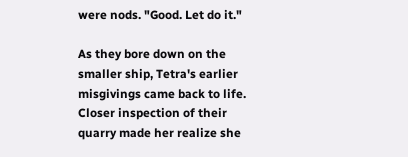were nods. "Good. Let do it."

As they bore down on the smaller ship, Tetra's earlier misgivings came back to life. Closer inspection of their quarry made her realize she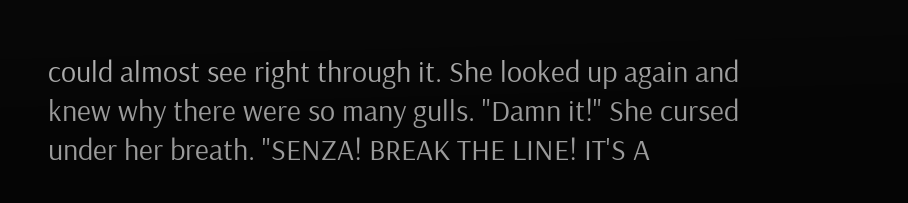could almost see right through it. She looked up again and knew why there were so many gulls. "Damn it!" She cursed under her breath. "SENZA! BREAK THE LINE! IT'S A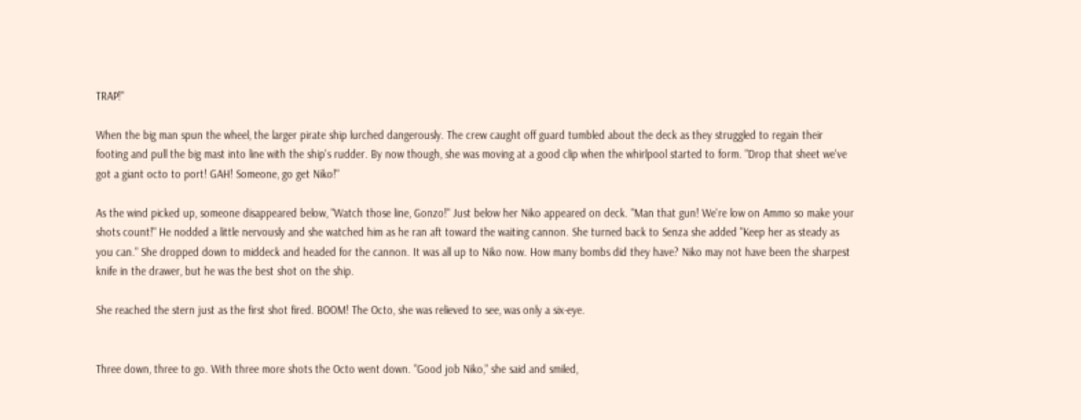TRAP!"

When the big man spun the wheel, the larger pirate ship lurched dangerously. The crew caught off guard tumbled about the deck as they struggled to regain their footing and pull the big mast into line with the ship's rudder. By now though, she was moving at a good clip when the whirlpool started to form. "Drop that sheet we've got a giant octo to port! GAH! Someone, go get Niko!"

As the wind picked up, someone disappeared below, "Watch those line, Gonzo!" Just below her Niko appeared on deck. "Man that gun! We're low on Ammo so make your shots count!" He nodded a little nervously and she watched him as he ran aft toward the waiting cannon. She turned back to Senza she added "Keep her as steady as you can." She dropped down to middeck and headed for the cannon. It was all up to Niko now. How many bombs did they have? Niko may not have been the sharpest knife in the drawer, but he was the best shot on the ship.

She reached the stern just as the first shot fired. BOOM! The Octo, she was relieved to see, was only a six-eye.


Three down, three to go. With three more shots the Octo went down. "Good job Niko," she said and smiled,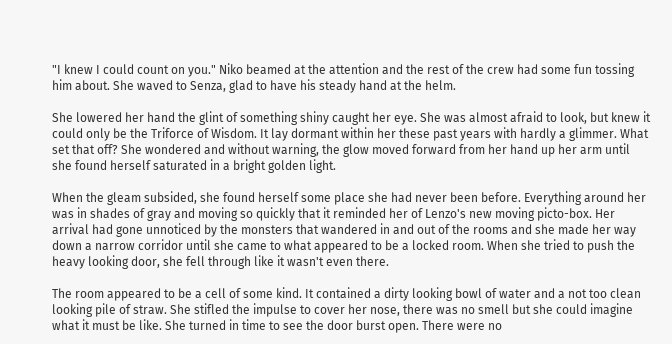"I knew I could count on you." Niko beamed at the attention and the rest of the crew had some fun tossing him about. She waved to Senza, glad to have his steady hand at the helm.

She lowered her hand the glint of something shiny caught her eye. She was almost afraid to look, but knew it could only be the Triforce of Wisdom. It lay dormant within her these past years with hardly a glimmer. What set that off? She wondered and without warning, the glow moved forward from her hand up her arm until she found herself saturated in a bright golden light.

When the gleam subsided, she found herself some place she had never been before. Everything around her was in shades of gray and moving so quickly that it reminded her of Lenzo's new moving picto-box. Her arrival had gone unnoticed by the monsters that wandered in and out of the rooms and she made her way down a narrow corridor until she came to what appeared to be a locked room. When she tried to push the heavy looking door, she fell through like it wasn't even there.

The room appeared to be a cell of some kind. It contained a dirty looking bowl of water and a not too clean looking pile of straw. She stifled the impulse to cover her nose, there was no smell but she could imagine what it must be like. She turned in time to see the door burst open. There were no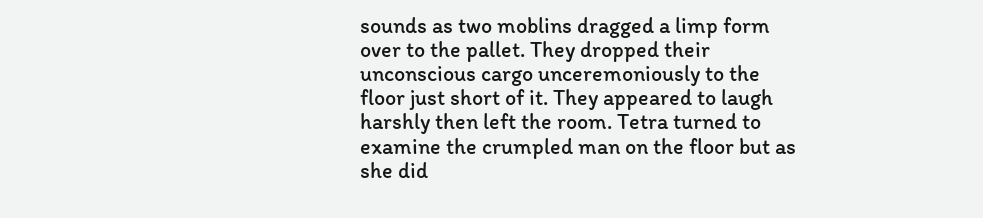sounds as two moblins dragged a limp form over to the pallet. They dropped their unconscious cargo unceremoniously to the floor just short of it. They appeared to laugh harshly then left the room. Tetra turned to examine the crumpled man on the floor but as she did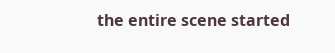the entire scene started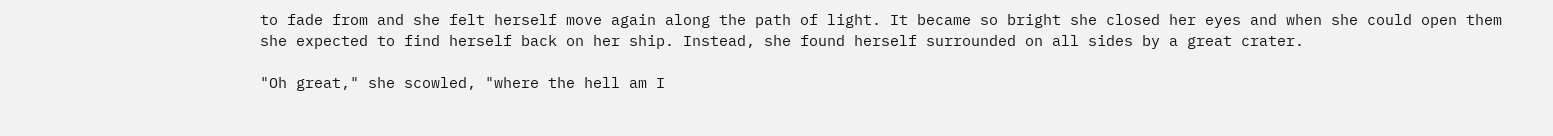to fade from and she felt herself move again along the path of light. It became so bright she closed her eyes and when she could open them she expected to find herself back on her ship. Instead, she found herself surrounded on all sides by a great crater.

"Oh great," she scowled, "where the hell am I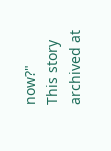now?"
This story archived at